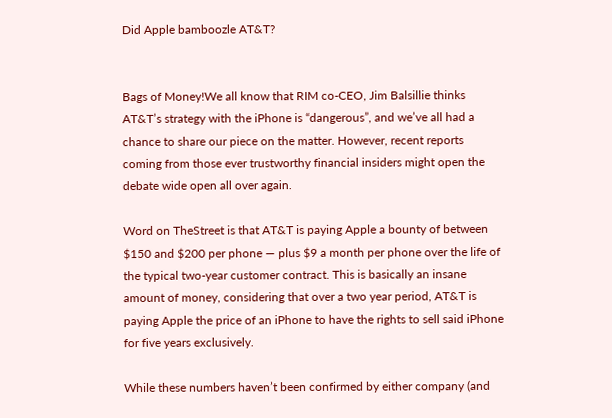Did Apple bamboozle AT&T?


Bags of Money!We all know that RIM co-CEO, Jim Balsillie thinks AT&T’s strategy with the iPhone is “dangerous”, and we’ve all had a chance to share our piece on the matter. However, recent reports coming from those ever trustworthy financial insiders might open the debate wide open all over again.

Word on TheStreet is that AT&T is paying Apple a bounty of between $150 and $200 per phone — plus $9 a month per phone over the life of the typical two-year customer contract. This is basically an insane amount of money, considering that over a two year period, AT&T is paying Apple the price of an iPhone to have the rights to sell said iPhone for five years exclusively.

While these numbers haven’t been confirmed by either company (and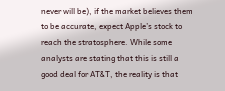never will be), if the market believes them to be accurate, expect Apple’s stock to reach the stratosphere. While some analysts are stating that this is still a good deal for AT&T, the reality is that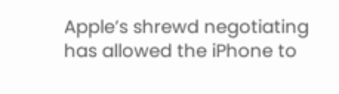Apple’s shrewd negotiating has allowed the iPhone to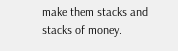make them stacks and stacks of money.